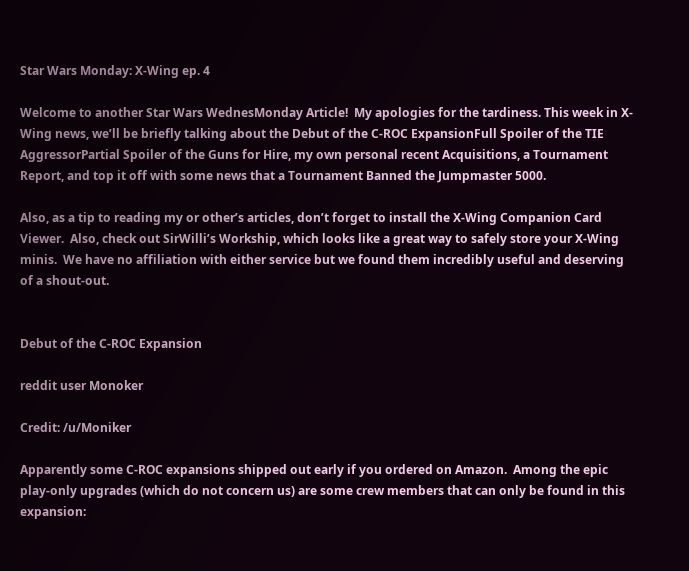Star Wars Monday: X-Wing ep. 4

Welcome to another Star Wars WednesMonday Article!  My apologies for the tardiness. This week in X-Wing news, we’ll be briefly talking about the Debut of the C-ROC ExpansionFull Spoiler of the TIE AggressorPartial Spoiler of the Guns for Hire, my own personal recent Acquisitions, a Tournament Report, and top it off with some news that a Tournament Banned the Jumpmaster 5000.

Also, as a tip to reading my or other’s articles, don’t forget to install the X-Wing Companion Card Viewer.  Also, check out SirWilli’s Workship, which looks like a great way to safely store your X-Wing minis.  We have no affiliation with either service but we found them incredibly useful and deserving of a shout-out.


Debut of the C-ROC Expansion

reddit user Monoker

Credit: /u/Moniker

Apparently some C-ROC expansions shipped out early if you ordered on Amazon.  Among the epic play-only upgrades (which do not concern us) are some crew members that can only be found in this expansion: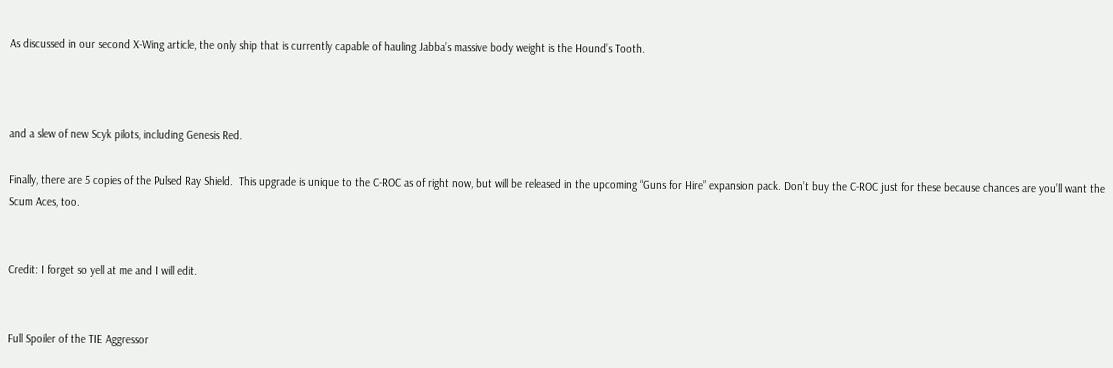As discussed in our second X-Wing article, the only ship that is currently capable of hauling Jabba’s massive body weight is the Hound’s Tooth.



and a slew of new Scyk pilots, including Genesis Red.

Finally, there are 5 copies of the Pulsed Ray Shield.  This upgrade is unique to the C-ROC as of right now, but will be released in the upcoming “Guns for Hire” expansion pack. Don’t buy the C-ROC just for these because chances are you’ll want the Scum Aces, too.


Credit: I forget so yell at me and I will edit.


Full Spoiler of the TIE Aggressor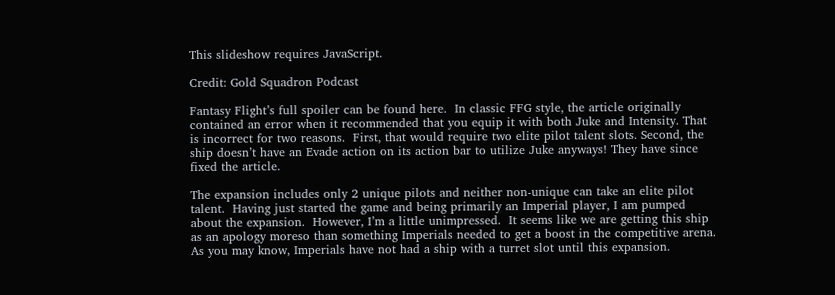This slideshow requires JavaScript.

Credit: Gold Squadron Podcast

Fantasy Flight’s full spoiler can be found here.  In classic FFG style, the article originally contained an error when it recommended that you equip it with both Juke and Intensity. That is incorrect for two reasons.  First, that would require two elite pilot talent slots. Second, the ship doesn’t have an Evade action on its action bar to utilize Juke anyways! They have since fixed the article.

The expansion includes only 2 unique pilots and neither non-unique can take an elite pilot talent.  Having just started the game and being primarily an Imperial player, I am pumped about the expansion.  However, I’m a little unimpressed.  It seems like we are getting this ship as an apology moreso than something Imperials needed to get a boost in the competitive arena.  As you may know, Imperials have not had a ship with a turret slot until this expansion.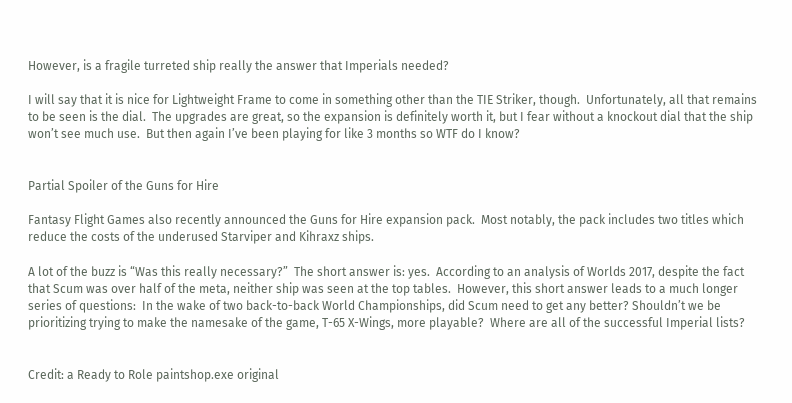However, is a fragile turreted ship really the answer that Imperials needed?

I will say that it is nice for Lightweight Frame to come in something other than the TIE Striker, though.  Unfortunately, all that remains to be seen is the dial.  The upgrades are great, so the expansion is definitely worth it, but I fear without a knockout dial that the ship won’t see much use.  But then again I’ve been playing for like 3 months so WTF do I know?


Partial Spoiler of the Guns for Hire

Fantasy Flight Games also recently announced the Guns for Hire expansion pack.  Most notably, the pack includes two titles which reduce the costs of the underused Starviper and Kihraxz ships.

A lot of the buzz is “Was this really necessary?”  The short answer is: yes.  According to an analysis of Worlds 2017, despite the fact that Scum was over half of the meta, neither ship was seen at the top tables.  However, this short answer leads to a much longer series of questions:  In the wake of two back-to-back World Championships, did Scum need to get any better? Shouldn’t we be prioritizing trying to make the namesake of the game, T-65 X-Wings, more playable?  Where are all of the successful Imperial lists?


Credit: a Ready to Role paintshop.exe original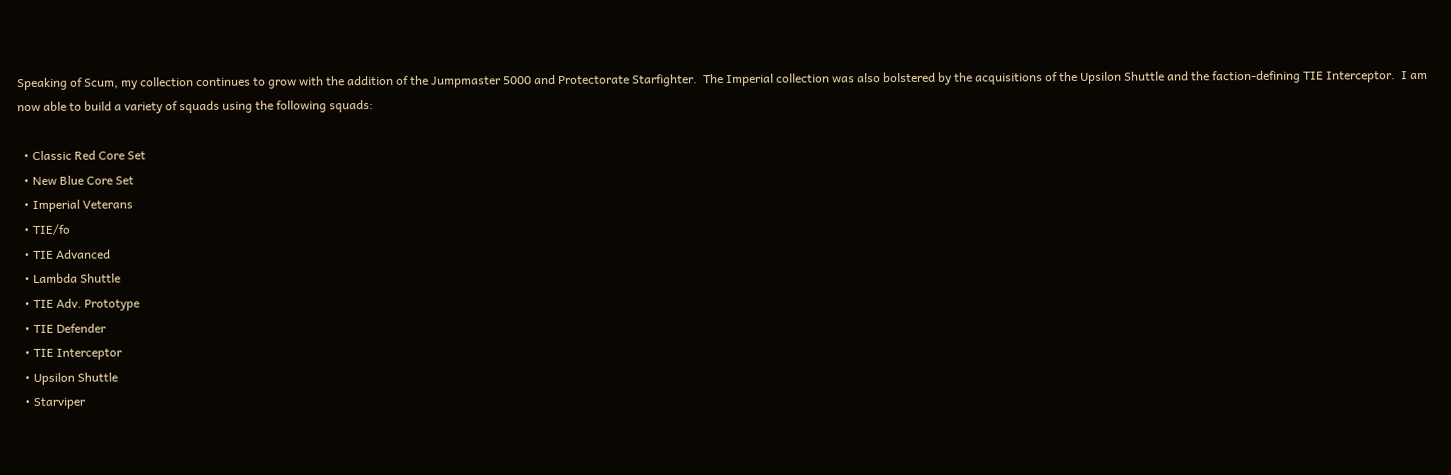Speaking of Scum, my collection continues to grow with the addition of the Jumpmaster 5000 and Protectorate Starfighter.  The Imperial collection was also bolstered by the acquisitions of the Upsilon Shuttle and the faction-defining TIE Interceptor.  I am now able to build a variety of squads using the following squads:

  • Classic Red Core Set
  • New Blue Core Set
  • Imperial Veterans
  • TIE/fo
  • TIE Advanced
  • Lambda Shuttle
  • TIE Adv. Prototype
  • TIE Defender
  • TIE Interceptor
  • Upsilon Shuttle
  • Starviper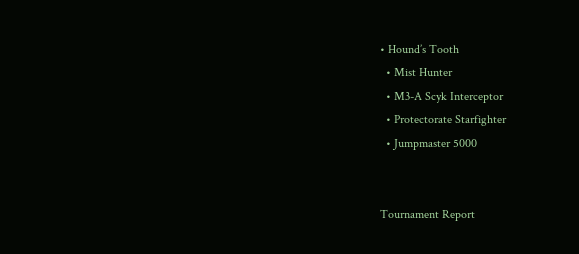• Hound’s Tooth
  • Mist Hunter
  • M3-A Scyk Interceptor
  • Protectorate Starfighter
  • Jumpmaster 5000


Tournament Report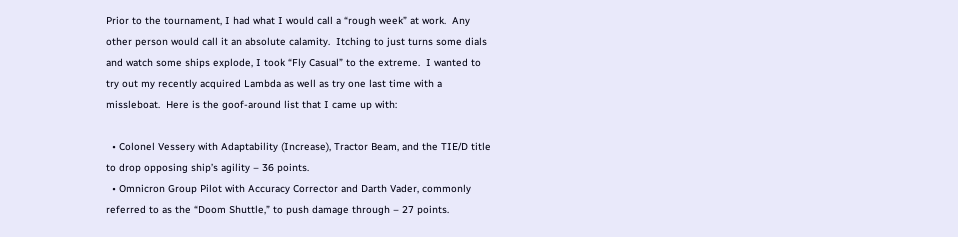Prior to the tournament, I had what I would call a “rough week” at work.  Any other person would call it an absolute calamity.  Itching to just turns some dials and watch some ships explode, I took “Fly Casual” to the extreme.  I wanted to try out my recently acquired Lambda as well as try one last time with a missleboat.  Here is the goof-around list that I came up with:

  • Colonel Vessery with Adaptability (Increase), Tractor Beam, and the TIE/D title to drop opposing ship’s agility – 36 points.
  • Omnicron Group Pilot with Accuracy Corrector and Darth Vader, commonly referred to as the “Doom Shuttle,” to push damage through – 27 points.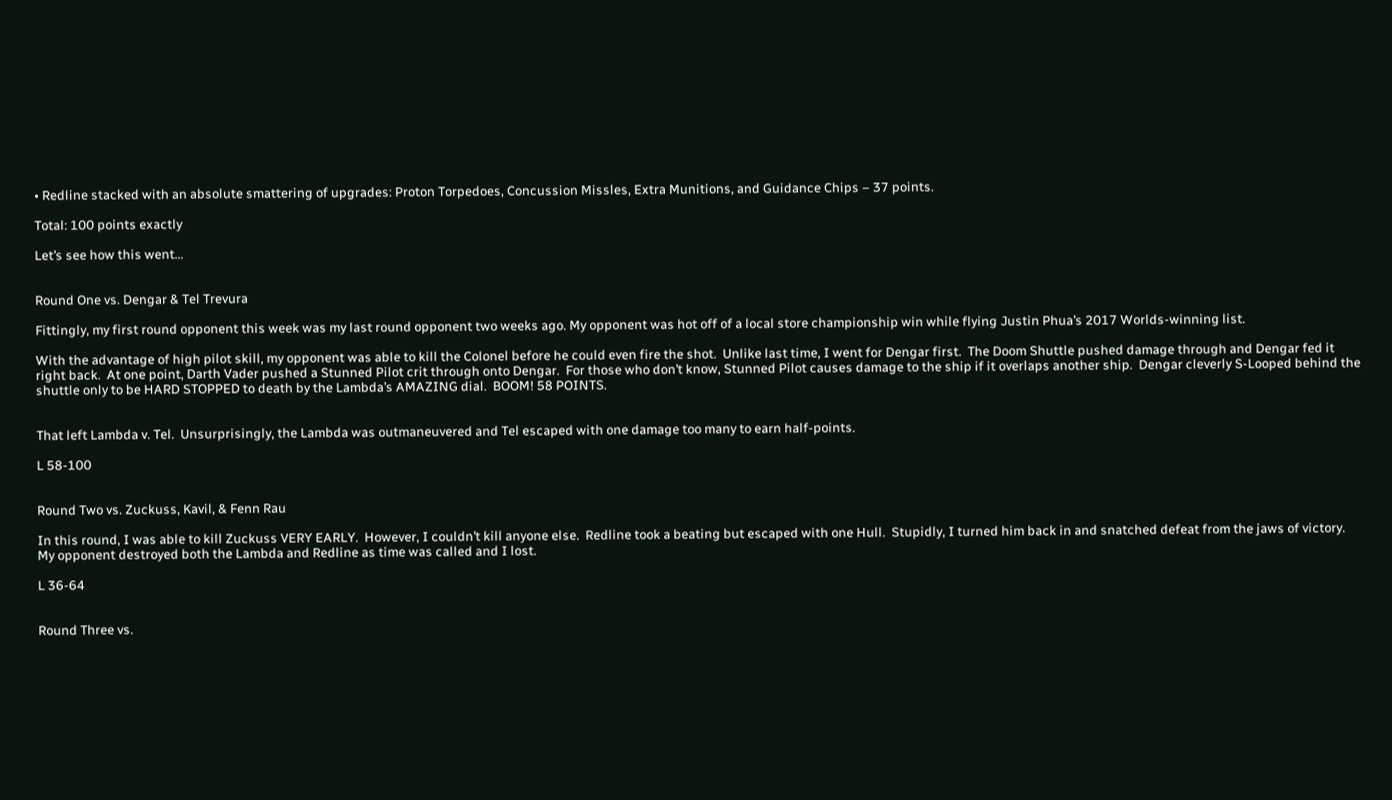• Redline stacked with an absolute smattering of upgrades: Proton Torpedoes, Concussion Missles, Extra Munitions, and Guidance Chips – 37 points.

Total: 100 points exactly

Let’s see how this went…


Round One vs. Dengar & Tel Trevura

Fittingly, my first round opponent this week was my last round opponent two weeks ago. My opponent was hot off of a local store championship win while flying Justin Phua’s 2017 Worlds-winning list.

With the advantage of high pilot skill, my opponent was able to kill the Colonel before he could even fire the shot.  Unlike last time, I went for Dengar first.  The Doom Shuttle pushed damage through and Dengar fed it right back.  At one point, Darth Vader pushed a Stunned Pilot crit through onto Dengar.  For those who don’t know, Stunned Pilot causes damage to the ship if it overlaps another ship.  Dengar cleverly S-Looped behind the shuttle only to be HARD STOPPED to death by the Lambda’s AMAZING dial.  BOOM! 58 POINTS.


That left Lambda v. Tel.  Unsurprisingly, the Lambda was outmaneuvered and Tel escaped with one damage too many to earn half-points.

L 58-100


Round Two vs. Zuckuss, Kavil, & Fenn Rau

In this round, I was able to kill Zuckuss VERY EARLY.  However, I couldn’t kill anyone else.  Redline took a beating but escaped with one Hull.  Stupidly, I turned him back in and snatched defeat from the jaws of victory.  My opponent destroyed both the Lambda and Redline as time was called and I lost.

L 36-64


Round Three vs.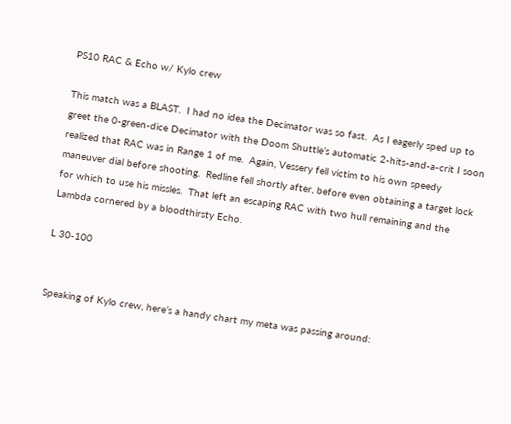PS10 RAC & Echo w/ Kylo crew

This match was a BLAST.  I had no idea the Decimator was so fast.  As I eagerly sped up to greet the 0-green-dice Decimator with the Doom Shuttle’s automatic 2-hits-and-a-crit I soon realized that RAC was in Range 1 of me.  Again, Vessery fell victim to his own speedy maneuver dial before shooting.  Redline fell shortly after, before even obtaining a target lock for which to use his missles.  That left an escaping RAC with two hull remaining and the Lambda cornered by a bloodthirsty Echo.

L 30-100


Speaking of Kylo crew, here’s a handy chart my meta was passing around: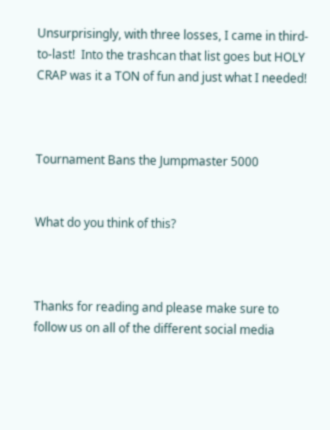Unsurprisingly, with three losses, I came in third-to-last!  Into the trashcan that list goes but HOLY CRAP was it a TON of fun and just what I needed!



Tournament Bans the Jumpmaster 5000


What do you think of this?



Thanks for reading and please make sure to follow us on all of the different social media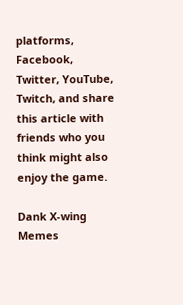platforms, Facebook, Twitter, YouTube, Twitch, and share this article with friends who you think might also enjoy the game.

Dank X-wing Memes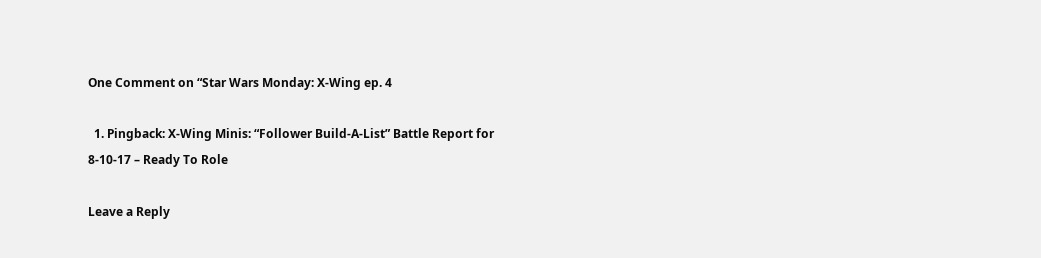One Comment on “Star Wars Monday: X-Wing ep. 4

  1. Pingback: X-Wing Minis: “Follower Build-A-List” Battle Report for 8-10-17 – Ready To Role

Leave a Reply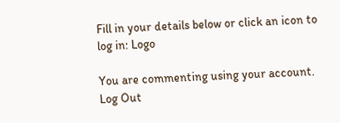Fill in your details below or click an icon to log in: Logo

You are commenting using your account. Log Out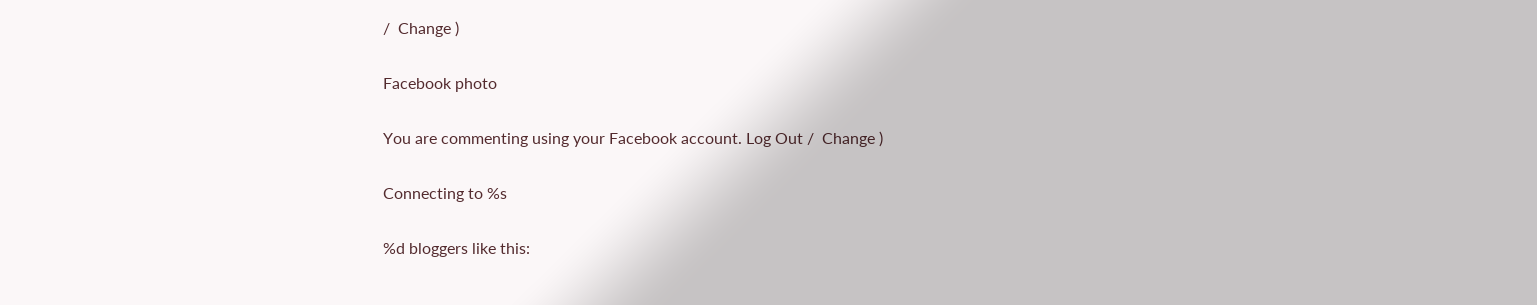/  Change )

Facebook photo

You are commenting using your Facebook account. Log Out /  Change )

Connecting to %s

%d bloggers like this: